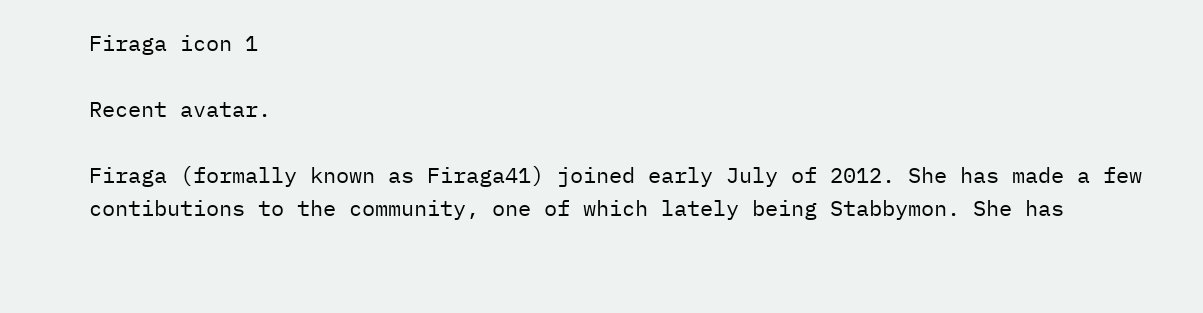Firaga icon 1

Recent avatar.

Firaga (formally known as Firaga41) joined early July of 2012. She has made a few contibutions to the community, one of which lately being Stabbymon. She has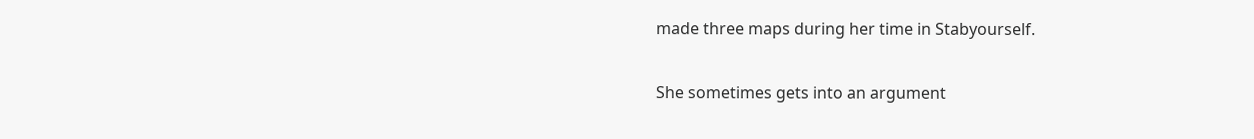made three maps during her time in Stabyourself.

She sometimes gets into an argument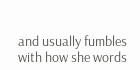and usually fumbles with how she words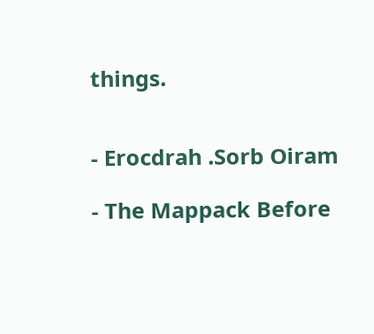things.


- Erocdrah .Sorb Oiram

- The Mappack Before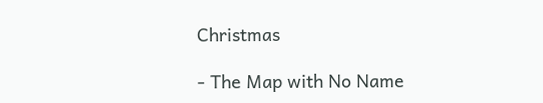Christmas

- The Map with No Name